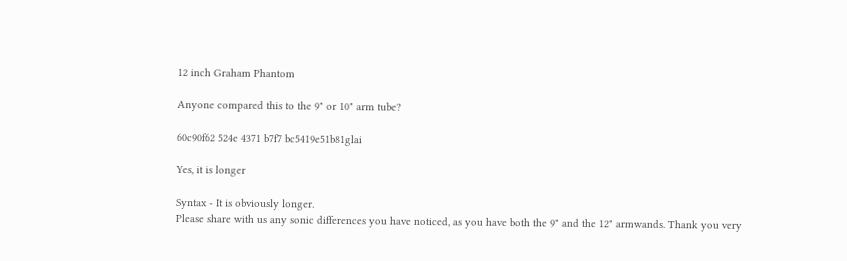12 inch Graham Phantom

Anyone compared this to the 9" or 10" arm tube?

60c90f62 524e 4371 b7f7 bc5419e51b81glai

Yes, it is longer

Syntax - It is obviously longer.
Please share with us any sonic differences you have noticed, as you have both the 9" and the 12" armwands. Thank you very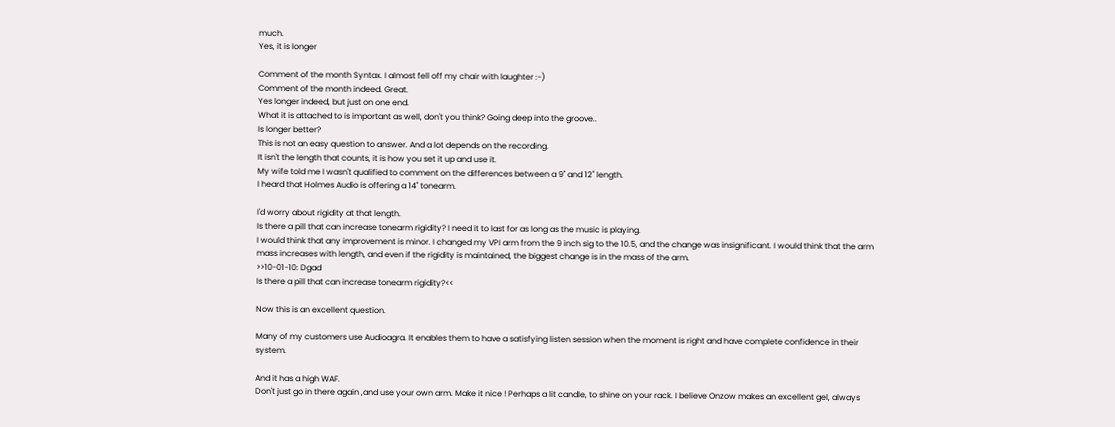much.
Yes, it is longer

Comment of the month Syntax. I almost fell off my chair with laughter :-)
Comment of the month indeed. Great.
Yes longer indeed, but just on one end.
What it is attached to is important as well, don't you think? Going deep into the groove..
Is longer better?
This is not an easy question to answer. And a lot depends on the recording.
It isn't the length that counts, it is how you set it up and use it.
My wife told me I wasn't qualified to comment on the differences between a 9" and 12" length.
I heard that Holmes Audio is offering a 14" tonearm.

I'd worry about rigidity at that length.
Is there a pill that can increase tonearm rigidity? I need it to last for as long as the music is playing.
I would think that any improvement is minor. I changed my VPI arm from the 9 inch sig to the 10.5, and the change was insignificant. I would think that the arm mass increases with length, and even if the rigidity is maintained, the biggest change is in the mass of the arm.
>>10-01-10: Dgad
Is there a pill that can increase tonearm rigidity?<<

Now this is an excellent question.

Many of my customers use Audioagra. It enables them to have a satisfying listen session when the moment is right and have complete confidence in their system.

And it has a high WAF.
Don't just go in there again ,and use your own arm. Make it nice ! Perhaps a lit candle, to shine on your rack. I believe Onzow makes an excellent gel, always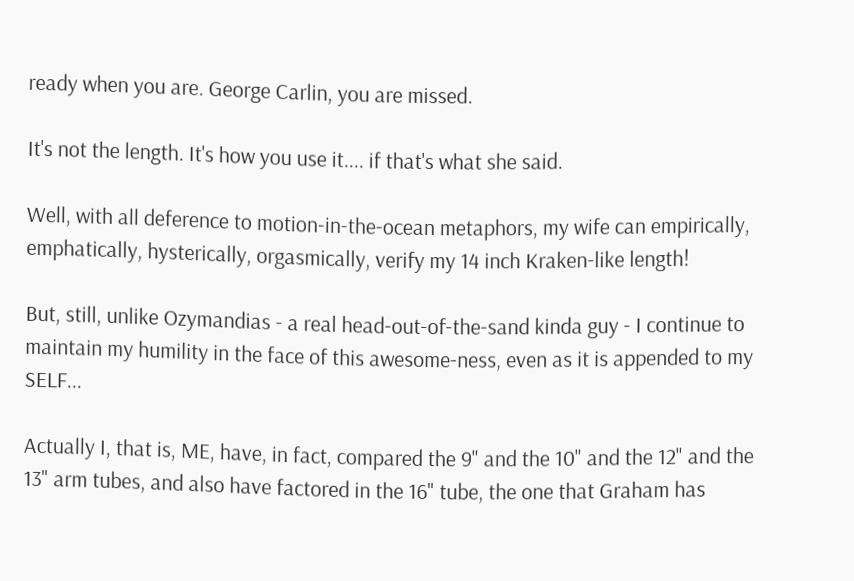ready when you are. George Carlin, you are missed.

It's not the length. It's how you use it.... if that's what she said.

Well, with all deference to motion-in-the-ocean metaphors, my wife can empirically, emphatically, hysterically, orgasmically, verify my 14 inch Kraken-like length!

But, still, unlike Ozymandias - a real head-out-of-the-sand kinda guy - I continue to maintain my humility in the face of this awesome-ness, even as it is appended to my SELF...

Actually I, that is, ME, have, in fact, compared the 9" and the 10" and the 12" and the 13" arm tubes, and also have factored in the 16" tube, the one that Graham has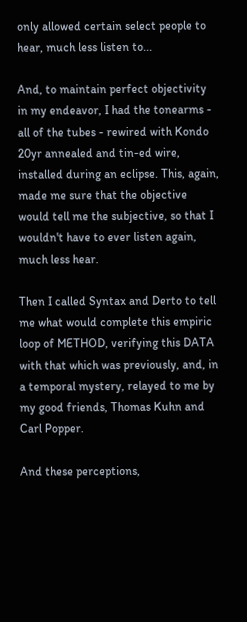only allowed certain select people to hear, much less listen to...

And, to maintain perfect objectivity in my endeavor, I had the tonearms - all of the tubes - rewired with Kondo 20yr annealed and tin-ed wire, installed during an eclipse. This, again, made me sure that the objective would tell me the subjective, so that I wouldn't have to ever listen again, much less hear.

Then I called Syntax and Derto to tell me what would complete this empiric loop of METHOD, verifying this DATA with that which was previously, and, in a temporal mystery, relayed to me by my good friends, Thomas Kuhn and Carl Popper.

And these perceptions,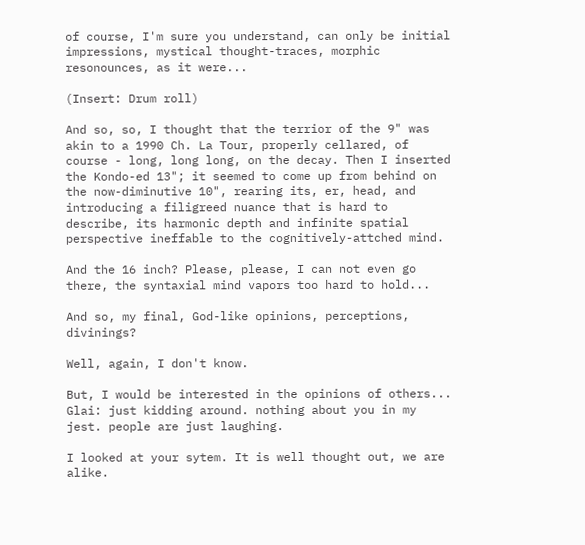of course, I'm sure you understand, can only be initial impressions, mystical thought-traces, morphic resonounces, as it were...

(Insert: Drum roll)

And so, so, I thought that the terrior of the 9" was akin to a 1990 Ch. La Tour, properly cellared, of course - long, long long, on the decay. Then I inserted the Kondo-ed 13"; it seemed to come up from behind on the now-diminutive 10", rearing its, er, head, and introducing a filigreed nuance that is hard to describe, its harmonic depth and infinite spatial perspective ineffable to the cognitively-attched mind.

And the 16 inch? Please, please, I can not even go there, the syntaxial mind vapors too hard to hold...

And so, my final, God-like opinions, perceptions, divinings?

Well, again, I don't know.

But, I would be interested in the opinions of others...
Glai: just kidding around. nothing about you in my jest. people are just laughing.

I looked at your sytem. It is well thought out, we are alike.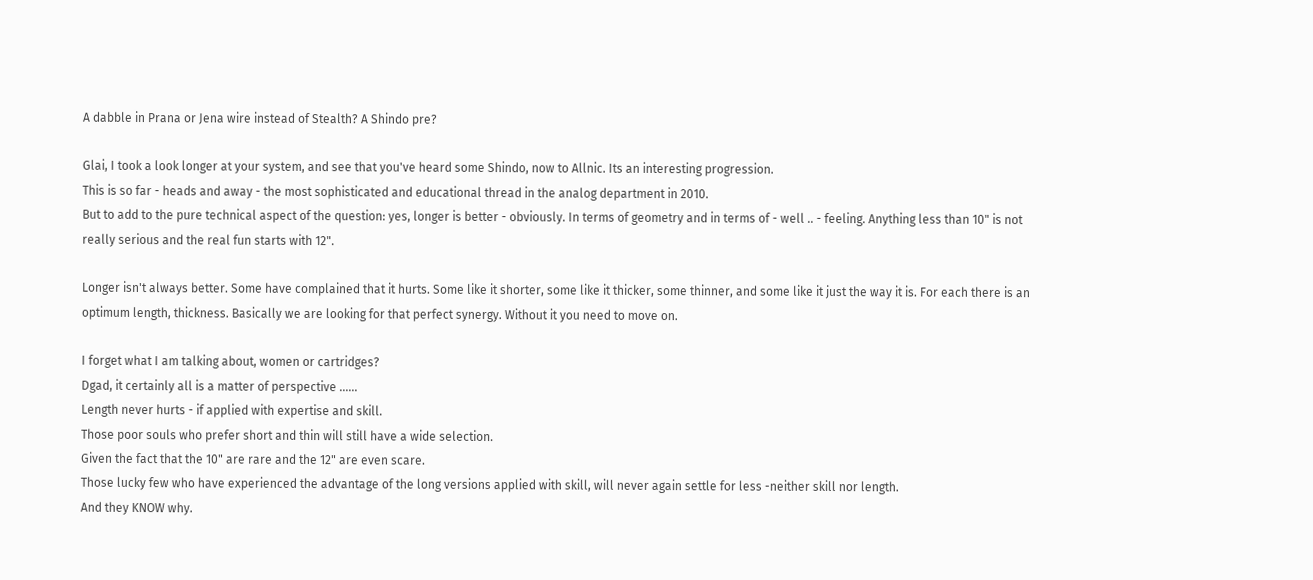A dabble in Prana or Jena wire instead of Stealth? A Shindo pre?

Glai, I took a look longer at your system, and see that you've heard some Shindo, now to Allnic. Its an interesting progression.
This is so far - heads and away - the most sophisticated and educational thread in the analog department in 2010.
But to add to the pure technical aspect of the question: yes, longer is better - obviously. In terms of geometry and in terms of - well .. - feeling. Anything less than 10" is not really serious and the real fun starts with 12".

Longer isn't always better. Some have complained that it hurts. Some like it shorter, some like it thicker, some thinner, and some like it just the way it is. For each there is an optimum length, thickness. Basically we are looking for that perfect synergy. Without it you need to move on.

I forget what I am talking about, women or cartridges?
Dgad, it certainly all is a matter of perspective ......
Length never hurts - if applied with expertise and skill.
Those poor souls who prefer short and thin will still have a wide selection.
Given the fact that the 10" are rare and the 12" are even scare.
Those lucky few who have experienced the advantage of the long versions applied with skill, will never again settle for less -neither skill nor length.
And they KNOW why.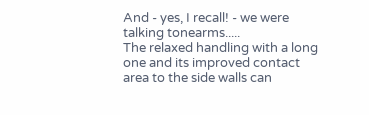And - yes, I recall! - we were talking tonearms.....
The relaxed handling with a long one and its improved contact area to the side walls can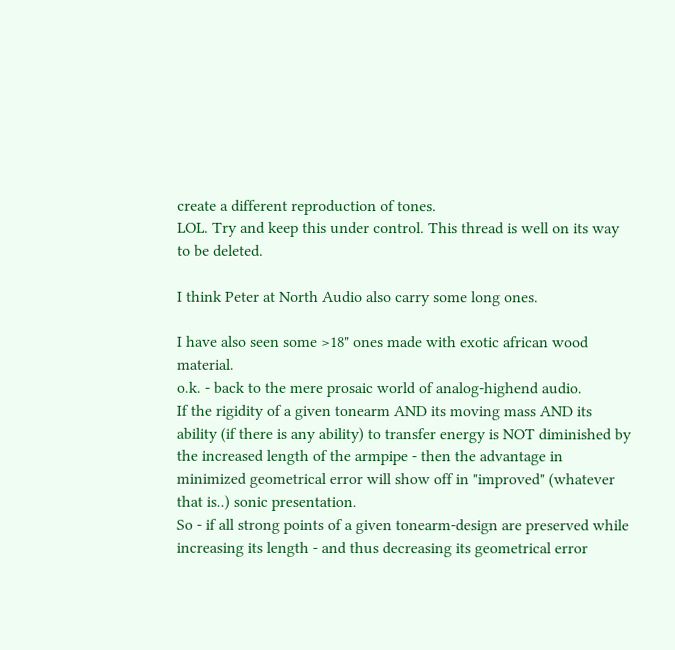create a different reproduction of tones.
LOL. Try and keep this under control. This thread is well on its way to be deleted.

I think Peter at North Audio also carry some long ones.

I have also seen some >18" ones made with exotic african wood material.
o.k. - back to the mere prosaic world of analog-highend audio.
If the rigidity of a given tonearm AND its moving mass AND its ability (if there is any ability) to transfer energy is NOT diminished by the increased length of the armpipe - then the advantage in minimized geometrical error will show off in "improved" (whatever that is..) sonic presentation.
So - if all strong points of a given tonearm-design are preserved while increasing its length - and thus decreasing its geometrical error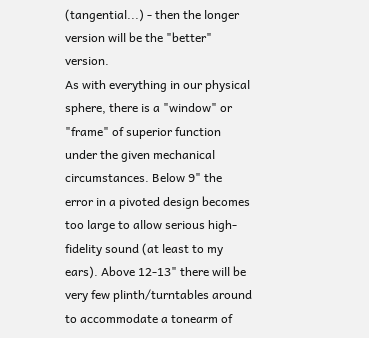(tangential...) - then the longer version will be the "better" version.
As with everything in our physical sphere, there is a "window" or "frame" of superior function under the given mechanical circumstances. Below 9" the error in a pivoted design becomes too large to allow serious high-fidelity sound (at least to my ears). Above 12-13" there will be very few plinth/turntables around to accommodate a tonearm of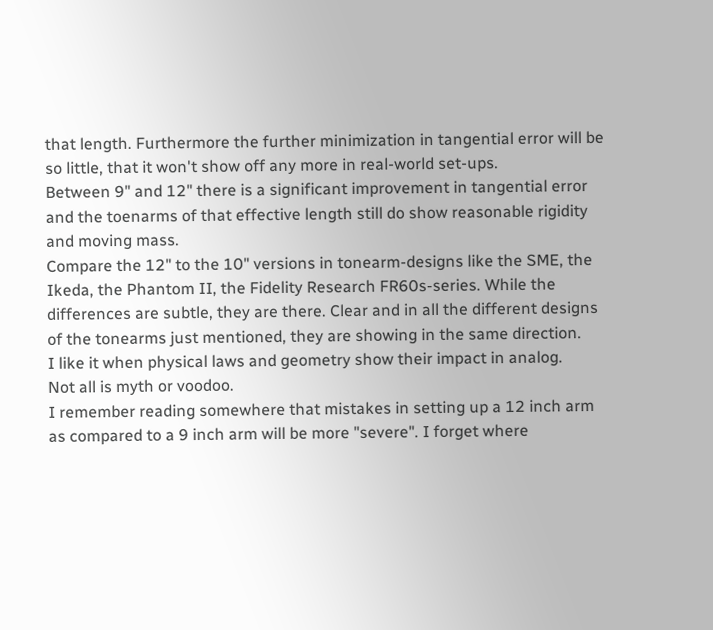that length. Furthermore the further minimization in tangential error will be so little, that it won't show off any more in real-world set-ups.
Between 9" and 12" there is a significant improvement in tangential error and the toenarms of that effective length still do show reasonable rigidity and moving mass.
Compare the 12" to the 10" versions in tonearm-designs like the SME, the Ikeda, the Phantom II, the Fidelity Research FR60s-series. While the differences are subtle, they are there. Clear and in all the different designs of the tonearms just mentioned, they are showing in the same direction.
I like it when physical laws and geometry show their impact in analog.
Not all is myth or voodoo.
I remember reading somewhere that mistakes in setting up a 12 inch arm as compared to a 9 inch arm will be more "severe". I forget where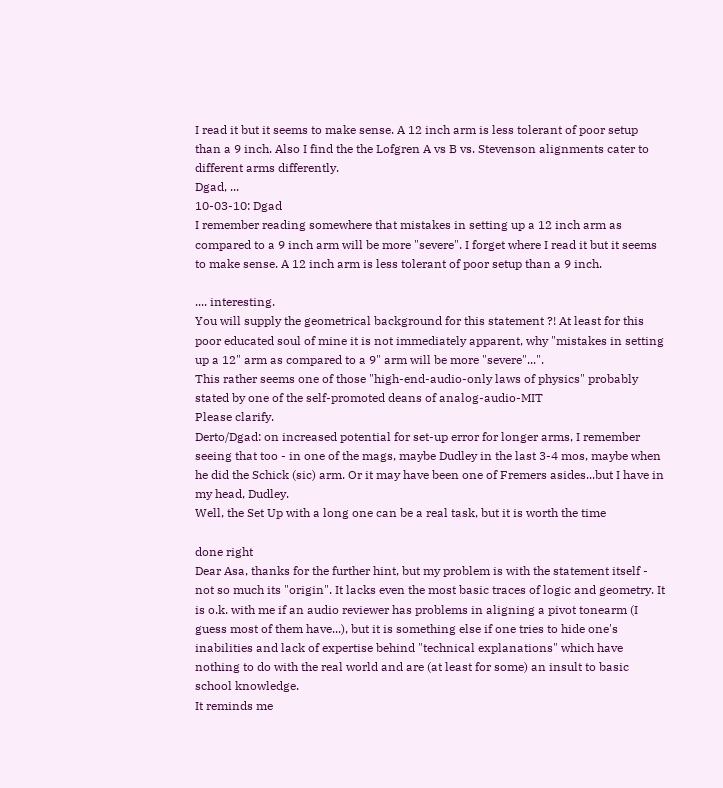I read it but it seems to make sense. A 12 inch arm is less tolerant of poor setup than a 9 inch. Also I find the the Lofgren A vs B vs. Stevenson alignments cater to different arms differently.
Dgad, ...
10-03-10: Dgad
I remember reading somewhere that mistakes in setting up a 12 inch arm as compared to a 9 inch arm will be more "severe". I forget where I read it but it seems to make sense. A 12 inch arm is less tolerant of poor setup than a 9 inch.

.... interesting.
You will supply the geometrical background for this statement ?! At least for this poor educated soul of mine it is not immediately apparent, why "mistakes in setting up a 12" arm as compared to a 9" arm will be more "severe"...".
This rather seems one of those "high-end-audio-only laws of physics" probably stated by one of the self-promoted deans of analog-audio-MIT
Please clarify.
Derto/Dgad: on increased potential for set-up error for longer arms, I remember seeing that too - in one of the mags, maybe Dudley in the last 3-4 mos, maybe when he did the Schick (sic) arm. Or it may have been one of Fremers asides...but I have in my head, Dudley.
Well, the Set Up with a long one can be a real task, but it is worth the time

done right
Dear Asa, thanks for the further hint, but my problem is with the statement itself - not so much its "origin". It lacks even the most basic traces of logic and geometry. It is o.k. with me if an audio reviewer has problems in aligning a pivot tonearm (I guess most of them have...), but it is something else if one tries to hide one's inabilities and lack of expertise behind "technical explanations" which have nothing to do with the real world and are (at least for some) an insult to basic school knowledge.
It reminds me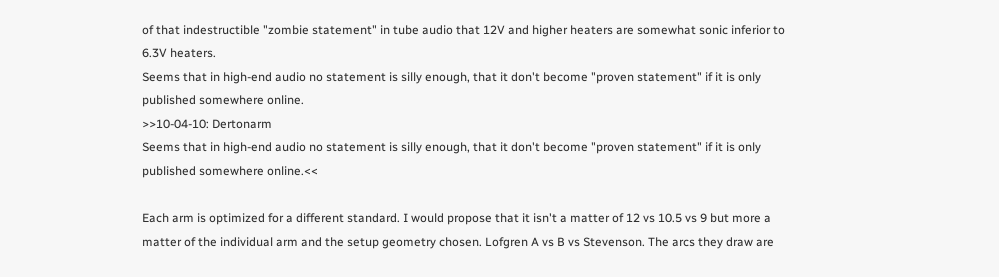of that indestructible "zombie statement" in tube audio that 12V and higher heaters are somewhat sonic inferior to 6.3V heaters.
Seems that in high-end audio no statement is silly enough, that it don't become "proven statement" if it is only published somewhere online.
>>10-04-10: Dertonarm
Seems that in high-end audio no statement is silly enough, that it don't become "proven statement" if it is only published somewhere online.<<

Each arm is optimized for a different standard. I would propose that it isn't a matter of 12 vs 10.5 vs 9 but more a matter of the individual arm and the setup geometry chosen. Lofgren A vs B vs Stevenson. The arcs they draw are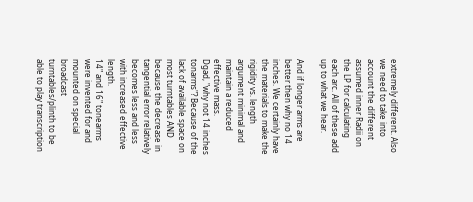extremely different. Also we need to take into account the different assumed inner Radii on the LP for calculating each arc. All of these add up to what we hear.

And if longer arms are better then why no 14 inches. We certainly have the materials to make the rigidity vs. length argument minimal and maintain a reduced effective mass.
Dgad, "why not 14 inches tonarms"? Because of the lack of available space on most turntables AND because the decrease in tangential error relatively becomes less and less with increased effective length.
14" and 16" tonearms were invented for and mounted on special broadcast turntables/plinth to be able to play transcription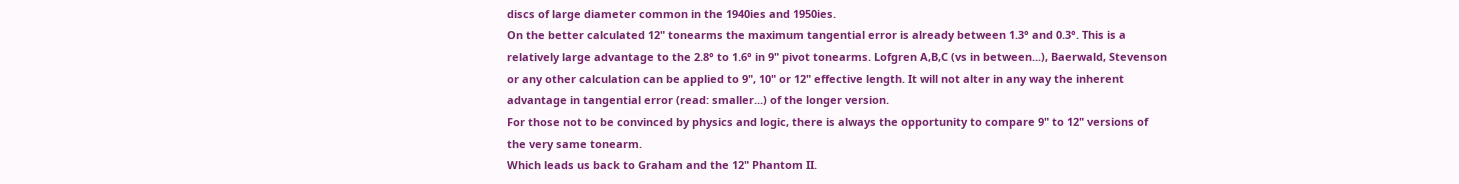discs of large diameter common in the 1940ies and 1950ies.
On the better calculated 12" tonearms the maximum tangential error is already between 1.3° and 0.3°. This is a relatively large advantage to the 2.8° to 1.6° in 9" pivot tonearms. Lofgren A,B,C (vs in between...), Baerwald, Stevenson or any other calculation can be applied to 9", 10" or 12" effective length. It will not alter in any way the inherent advantage in tangential error (read: smaller...) of the longer version.
For those not to be convinced by physics and logic, there is always the opportunity to compare 9" to 12" versions of the very same tonearm.
Which leads us back to Graham and the 12" Phantom II.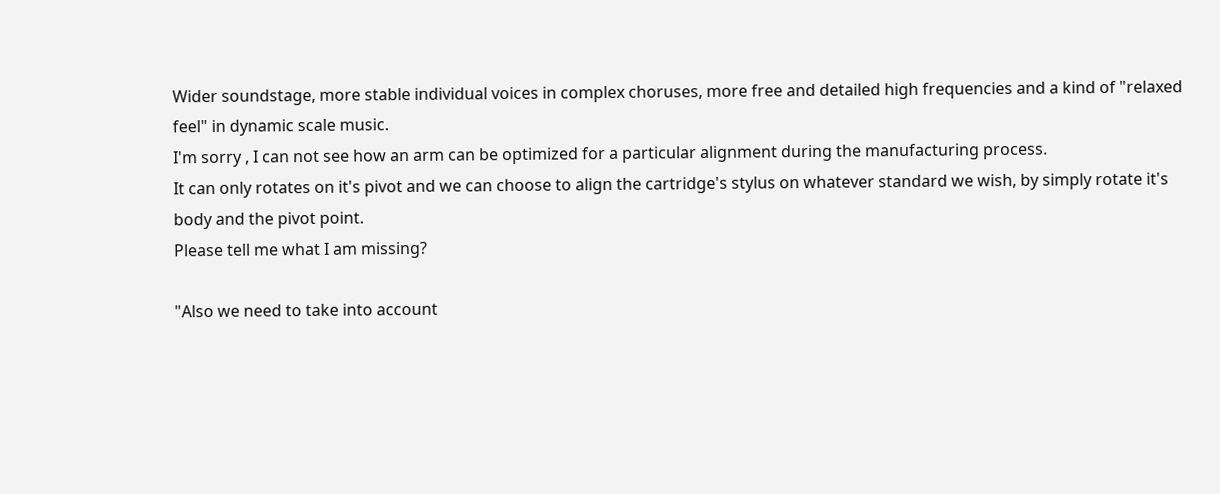Wider soundstage, more stable individual voices in complex choruses, more free and detailed high frequencies and a kind of "relaxed feel" in dynamic scale music.
I'm sorry , I can not see how an arm can be optimized for a particular alignment during the manufacturing process.
It can only rotates on it's pivot and we can choose to align the cartridge's stylus on whatever standard we wish, by simply rotate it's body and the pivot point.
Please tell me what I am missing?

"Also we need to take into account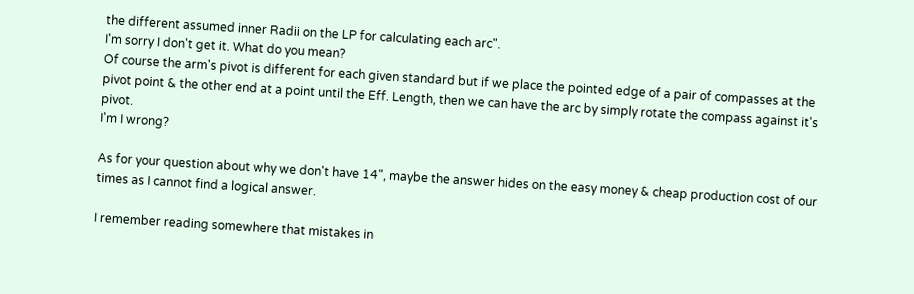the different assumed inner Radii on the LP for calculating each arc".
I'm sorry I don't get it. What do you mean?
Of course the arm's pivot is different for each given standard but if we place the pointed edge of a pair of compasses at the pivot point & the other end at a point until the Eff. Length, then we can have the arc by simply rotate the compass against it's pivot.
I'm I wrong?

As for your question about why we don't have 14", maybe the answer hides on the easy money & cheap production cost of our times as I cannot find a logical answer.

I remember reading somewhere that mistakes in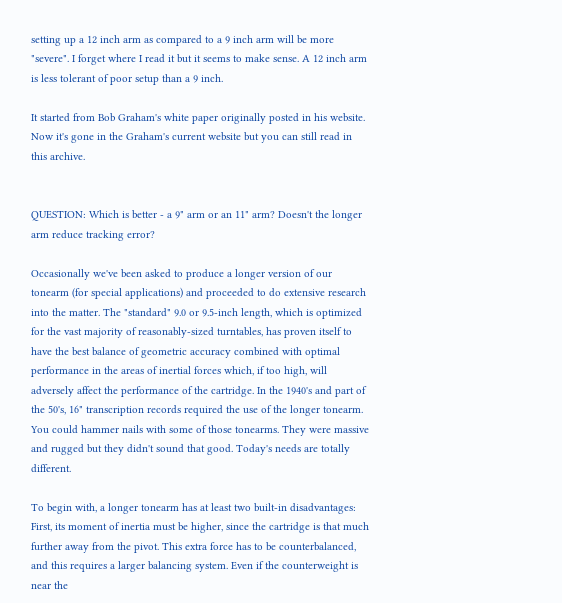setting up a 12 inch arm as compared to a 9 inch arm will be more "severe". I forget where I read it but it seems to make sense. A 12 inch arm is less tolerant of poor setup than a 9 inch.

It started from Bob Graham's white paper originally posted in his website. Now it's gone in the Graham's current website but you can still read in this archive.


QUESTION: Which is better - a 9" arm or an 11" arm? Doesn't the longer arm reduce tracking error?

Occasionally we've been asked to produce a longer version of our tonearm (for special applications) and proceeded to do extensive research into the matter. The "standard" 9.0 or 9.5-inch length, which is optimized for the vast majority of reasonably-sized turntables, has proven itself to have the best balance of geometric accuracy combined with optimal performance in the areas of inertial forces which, if too high, will adversely affect the performance of the cartridge. In the 1940's and part of the 50's, 16" transcription records required the use of the longer tonearm. You could hammer nails with some of those tonearms. They were massive and rugged but they didn't sound that good. Today's needs are totally different.

To begin with, a longer tonearm has at least two built-in disadvantages: First, its moment of inertia must be higher, since the cartridge is that much further away from the pivot. This extra force has to be counterbalanced, and this requires a larger balancing system. Even if the counterweight is near the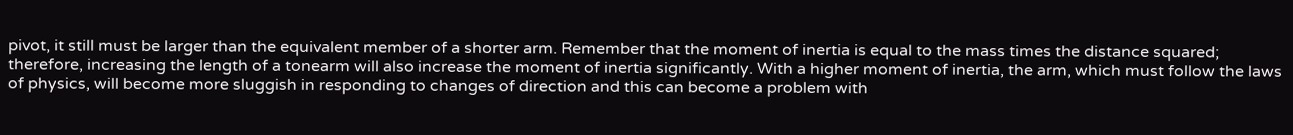pivot, it still must be larger than the equivalent member of a shorter arm. Remember that the moment of inertia is equal to the mass times the distance squared; therefore, increasing the length of a tonearm will also increase the moment of inertia significantly. With a higher moment of inertia, the arm, which must follow the laws of physics, will become more sluggish in responding to changes of direction and this can become a problem with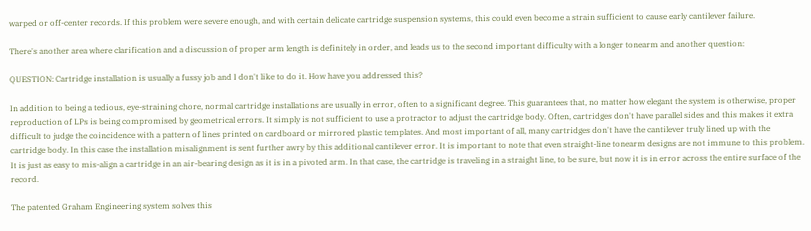warped or off-center records. If this problem were severe enough, and with certain delicate cartridge suspension systems, this could even become a strain sufficient to cause early cantilever failure.

There's another area where clarification and a discussion of proper arm length is definitely in order, and leads us to the second important difficulty with a longer tonearm and another question:

QUESTION: Cartridge installation is usually a fussy job and I don't like to do it. How have you addressed this?

In addition to being a tedious, eye-straining chore, normal cartridge installations are usually in error, often to a significant degree. This guarantees that, no matter how elegant the system is otherwise, proper reproduction of LPs is being compromised by geometrical errors. It simply is not sufficient to use a protractor to adjust the cartridge body. Often, cartridges don't have parallel sides and this makes it extra difficult to judge the coincidence with a pattern of lines printed on cardboard or mirrored plastic templates. And most important of all, many cartridges don't have the cantilever truly lined up with the cartridge body. In this case the installation misalignment is sent further awry by this additional cantilever error. It is important to note that even straight-line tonearm designs are not immune to this problem. It is just as easy to mis-align a cartridge in an air-bearing design as it is in a pivoted arm. In that case, the cartridge is traveling in a straight line, to be sure, but now it is in error across the entire surface of the record.

The patented Graham Engineering system solves this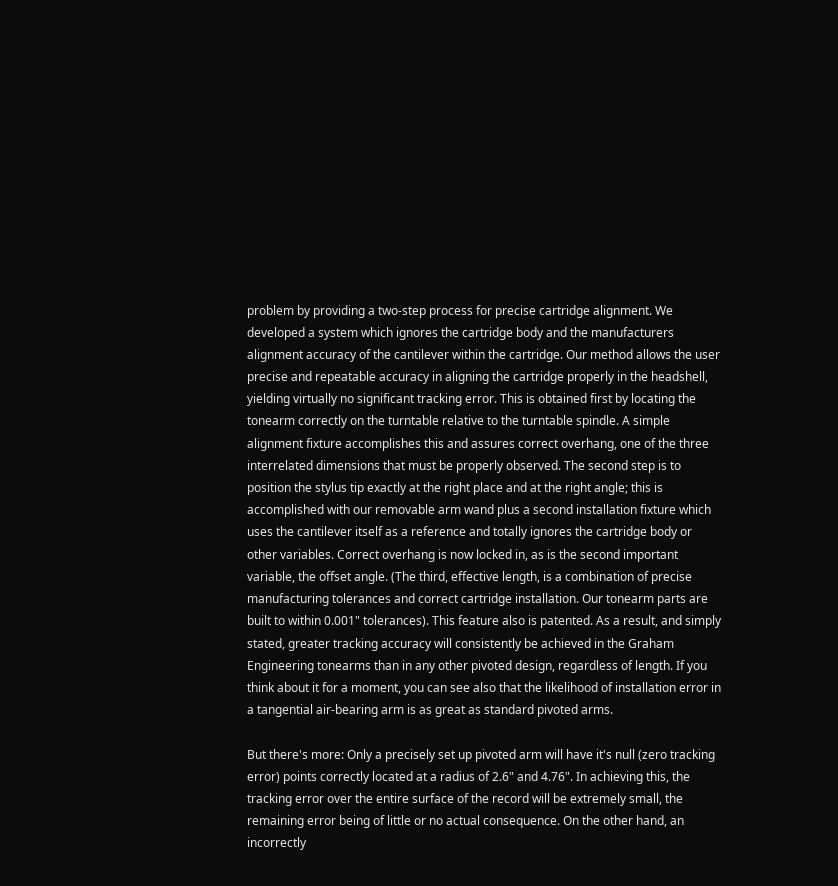problem by providing a two-step process for precise cartridge alignment. We developed a system which ignores the cartridge body and the manufacturers alignment accuracy of the cantilever within the cartridge. Our method allows the user precise and repeatable accuracy in aligning the cartridge properly in the headshell, yielding virtually no significant tracking error. This is obtained first by locating the tonearm correctly on the turntable relative to the turntable spindle. A simple alignment fixture accomplishes this and assures correct overhang, one of the three interrelated dimensions that must be properly observed. The second step is to position the stylus tip exactly at the right place and at the right angle; this is accomplished with our removable arm wand plus a second installation fixture which uses the cantilever itself as a reference and totally ignores the cartridge body or other variables. Correct overhang is now locked in, as is the second important variable, the offset angle. (The third, effective length, is a combination of precise manufacturing tolerances and correct cartridge installation. Our tonearm parts are built to within 0.001" tolerances). This feature also is patented. As a result, and simply stated, greater tracking accuracy will consistently be achieved in the Graham Engineering tonearms than in any other pivoted design, regardless of length. If you think about it for a moment, you can see also that the likelihood of installation error in a tangential air-bearing arm is as great as standard pivoted arms.

But there's more: Only a precisely set up pivoted arm will have it's null (zero tracking error) points correctly located at a radius of 2.6" and 4.76". In achieving this, the tracking error over the entire surface of the record will be extremely small, the remaining error being of little or no actual consequence. On the other hand, an incorrectly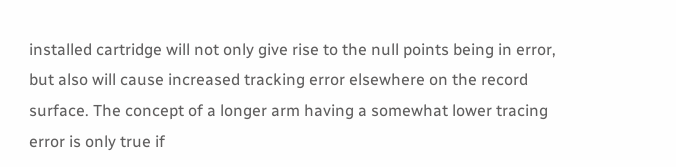installed cartridge will not only give rise to the null points being in error, but also will cause increased tracking error elsewhere on the record surface. The concept of a longer arm having a somewhat lower tracing error is only true if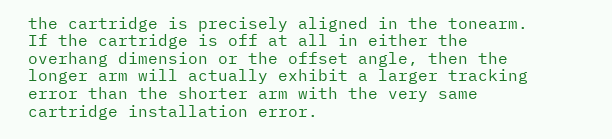the cartridge is precisely aligned in the tonearm. If the cartridge is off at all in either the overhang dimension or the offset angle, then the longer arm will actually exhibit a larger tracking error than the shorter arm with the very same cartridge installation error.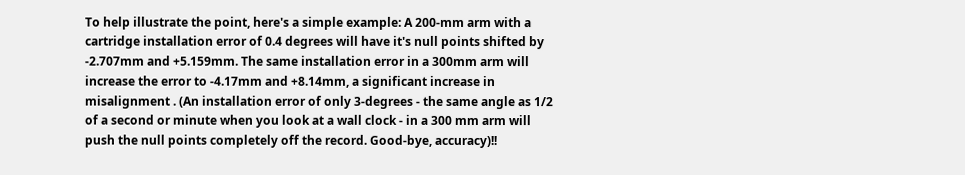To help illustrate the point, here's a simple example: A 200-mm arm with a cartridge installation error of 0.4 degrees will have it's null points shifted by -2.707mm and +5.159mm. The same installation error in a 300mm arm will increase the error to -4.17mm and +8.14mm, a significant increase in misalignment . (An installation error of only 3-degrees - the same angle as 1/2 of a second or minute when you look at a wall clock - in a 300 mm arm will push the null points completely off the record. Good-bye, accuracy)!!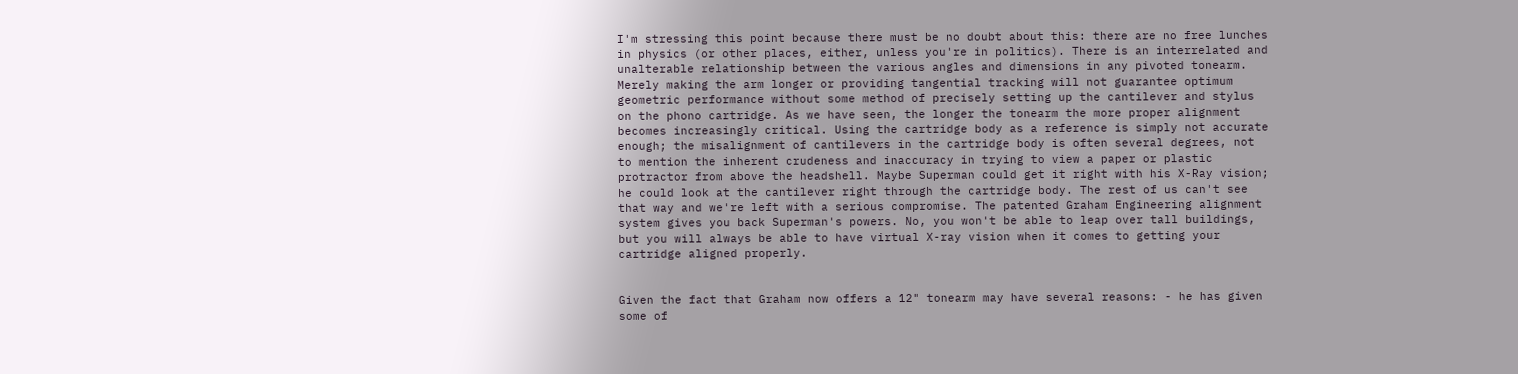I'm stressing this point because there must be no doubt about this: there are no free lunches in physics (or other places, either, unless you're in politics). There is an interrelated and unalterable relationship between the various angles and dimensions in any pivoted tonearm. Merely making the arm longer or providing tangential tracking will not guarantee optimum geometric performance without some method of precisely setting up the cantilever and stylus on the phono cartridge. As we have seen, the longer the tonearm the more proper alignment becomes increasingly critical. Using the cartridge body as a reference is simply not accurate enough; the misalignment of cantilevers in the cartridge body is often several degrees, not to mention the inherent crudeness and inaccuracy in trying to view a paper or plastic protractor from above the headshell. Maybe Superman could get it right with his X-Ray vision; he could look at the cantilever right through the cartridge body. The rest of us can't see that way and we're left with a serious compromise. The patented Graham Engineering alignment system gives you back Superman's powers. No, you won't be able to leap over tall buildings, but you will always be able to have virtual X-ray vision when it comes to getting your cartridge aligned properly.


Given the fact that Graham now offers a 12" tonearm may have several reasons: - he has given some of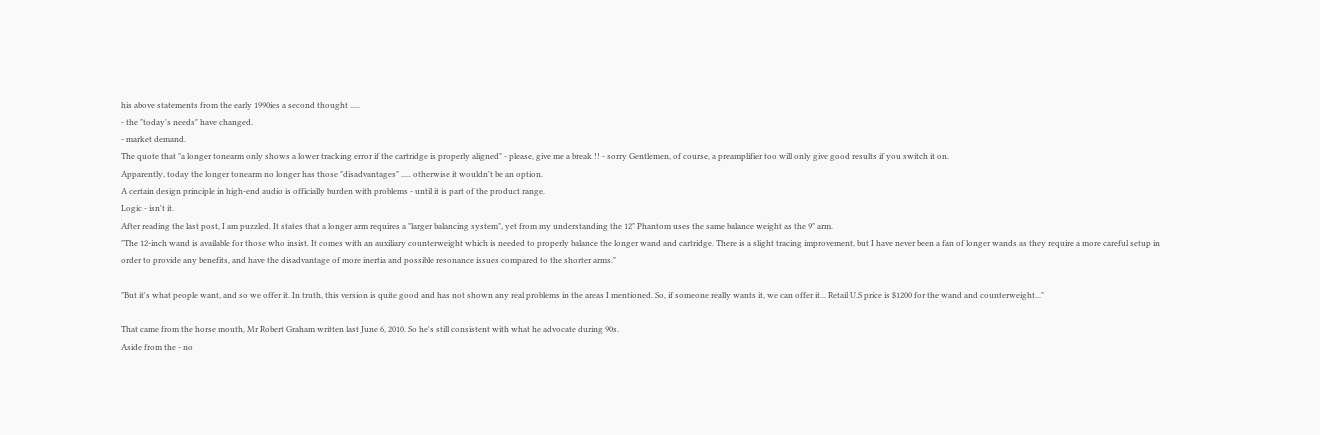his above statements from the early 1990ies a second thought .....
- the "today's needs" have changed.
- market demand.
The quote that "a longer tonearm only shows a lower tracking error if the cartridge is properly aligned" - please, give me a break !! - sorry Gentlemen, of course, a preamplifier too will only give good results if you switch it on.
Apparently, today the longer tonearm no longer has those "disadvantages" ..... otherwise it wouldn't be an option.
A certain design principle in high-end audio is officially burden with problems - until it is part of the product range.
Logic - isn't it.
After reading the last post, I am puzzled. It states that a longer arm requires a "larger balancing system", yet from my understanding the 12" Phantom uses the same balance weight as the 9" arm.
"The 12-inch wand is available for those who insist. It comes with an auxiliary counterweight which is needed to properly balance the longer wand and cartridge. There is a slight tracing improvement, but I have never been a fan of longer wands as they require a more careful setup in order to provide any benefits, and have the disadvantage of more inertia and possible resonance issues compared to the shorter arms."

"But it's what people want, and so we offer it. In truth, this version is quite good and has not shown any real problems in the areas I mentioned. So, if someone really wants it, we can offer it... Retail U.S price is $1200 for the wand and counterweight..."

That came from the horse mouth, Mr Robert Graham written last June 6, 2010. So he's still consistent with what he advocate during 90s.
Aside from the - no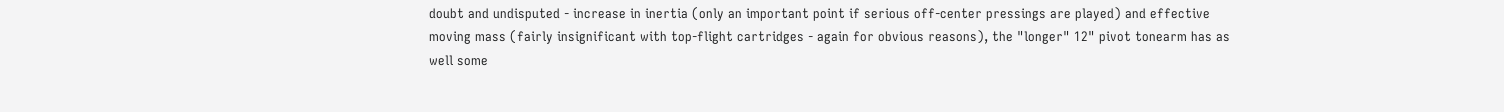doubt and undisputed - increase in inertia (only an important point if serious off-center pressings are played) and effective moving mass (fairly insignificant with top-flight cartridges - again for obvious reasons), the "longer" 12" pivot tonearm has as well some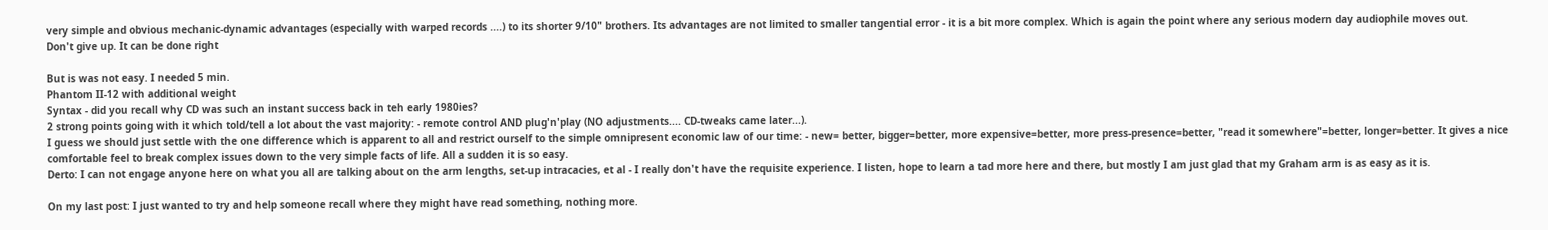very simple and obvious mechanic-dynamic advantages (especially with warped records ....) to its shorter 9/10" brothers. Its advantages are not limited to smaller tangential error - it is a bit more complex. Which is again the point where any serious modern day audiophile moves out.
Don't give up. It can be done right

But is was not easy. I needed 5 min.
Phantom II-12 with additional weight
Syntax - did you recall why CD was such an instant success back in teh early 1980ies?
2 strong points going with it which told/tell a lot about the vast majority: - remote control AND plug'n'play (NO adjustments.... CD-tweaks came later...).
I guess we should just settle with the one difference which is apparent to all and restrict ourself to the simple omnipresent economic law of our time: - new= better, bigger=better, more expensive=better, more press-presence=better, "read it somewhere"=better, longer=better. It gives a nice comfortable feel to break complex issues down to the very simple facts of life. All a sudden it is so easy.
Derto: I can not engage anyone here on what you all are talking about on the arm lengths, set-up intracacies, et al - I really don't have the requisite experience. I listen, hope to learn a tad more here and there, but mostly I am just glad that my Graham arm is as easy as it is.

On my last post: I just wanted to try and help someone recall where they might have read something, nothing more.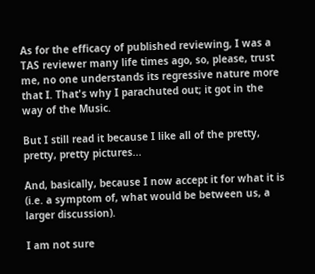As for the efficacy of published reviewing, I was a TAS reviewer many life times ago, so, please, trust me, no one understands its regressive nature more that I. That's why I parachuted out; it got in the way of the Music.

But I still read it because I like all of the pretty, pretty, pretty pictures...

And, basically, because I now accept it for what it is (i.e. a symptom of, what would be between us, a larger discussion).

I am not sure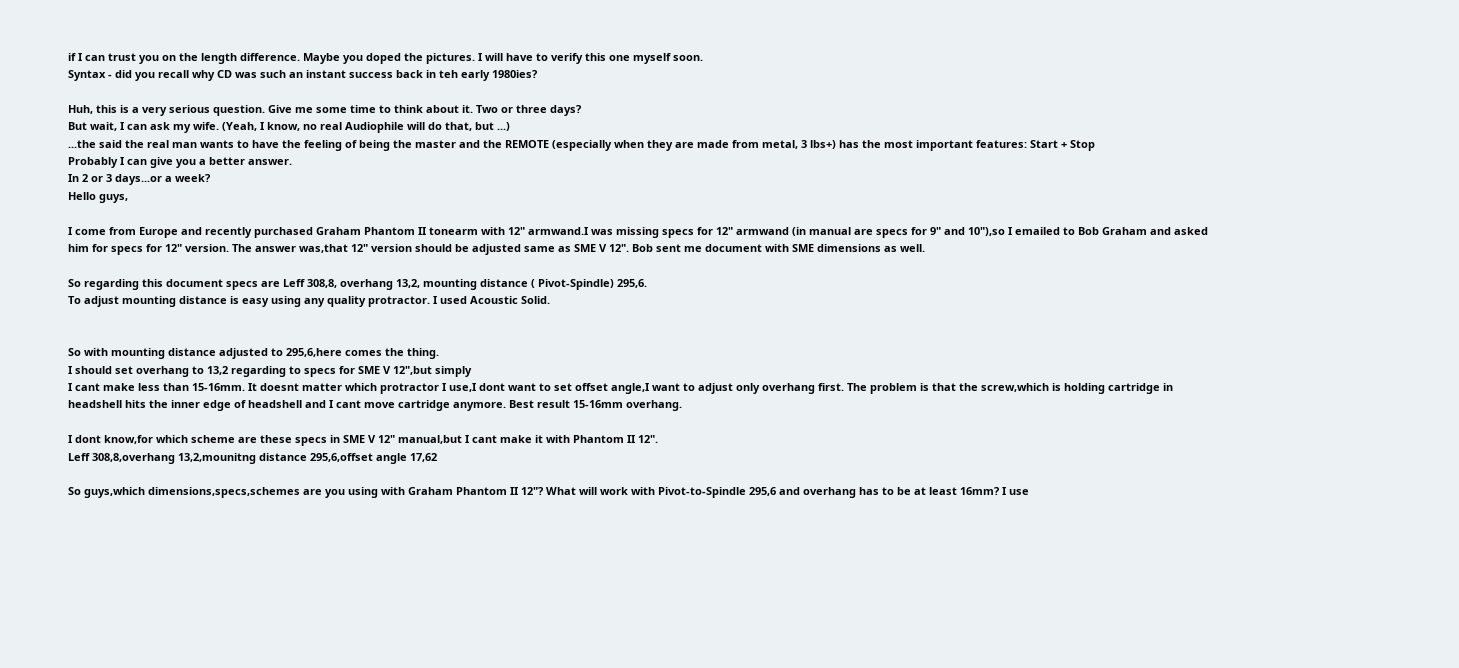if I can trust you on the length difference. Maybe you doped the pictures. I will have to verify this one myself soon.
Syntax - did you recall why CD was such an instant success back in teh early 1980ies?

Huh, this is a very serious question. Give me some time to think about it. Two or three days?
But wait, I can ask my wife. (Yeah, I know, no real Audiophile will do that, but ...)
...the said the real man wants to have the feeling of being the master and the REMOTE (especially when they are made from metal, 3 lbs+) has the most important features: Start + Stop
Probably I can give you a better answer.
In 2 or 3 days...or a week?
Hello guys,

I come from Europe and recently purchased Graham Phantom II tonearm with 12" armwand.I was missing specs for 12" armwand (in manual are specs for 9" and 10"),so I emailed to Bob Graham and asked him for specs for 12" version. The answer was,that 12" version should be adjusted same as SME V 12". Bob sent me document with SME dimensions as well.

So regarding this document specs are Leff 308,8, overhang 13,2, mounting distance ( Pivot-Spindle) 295,6.
To adjust mounting distance is easy using any quality protractor. I used Acoustic Solid.


So with mounting distance adjusted to 295,6,here comes the thing.
I should set overhang to 13,2 regarding to specs for SME V 12",but simply
I cant make less than 15-16mm. It doesnt matter which protractor I use,I dont want to set offset angle,I want to adjust only overhang first. The problem is that the screw,which is holding cartridge in headshell hits the inner edge of headshell and I cant move cartridge anymore. Best result 15-16mm overhang.

I dont know,for which scheme are these specs in SME V 12" manual,but I cant make it with Phantom II 12".
Leff 308,8,overhang 13,2,mounitng distance 295,6,offset angle 17,62

So guys,which dimensions,specs,schemes are you using with Graham Phantom II 12"? What will work with Pivot-to-Spindle 295,6 and overhang has to be at least 16mm? I use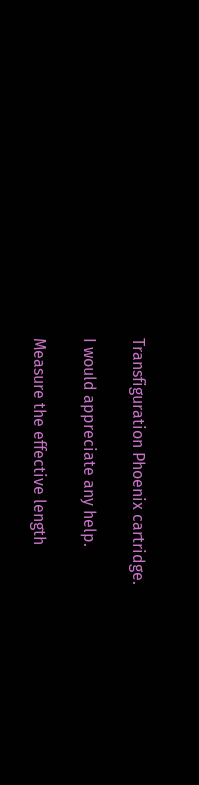Transfiguration Phoenix cartridge.

I would appreciate any help.

Measure the effective length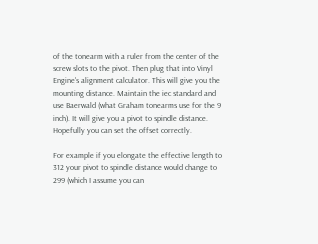of the tonearm with a ruler from the center of the screw slots to the pivot. Then plug that into Vinyl Engine's alignment calculator. This will give you the mounting distance. Maintain the iec standard and use Baerwald (what Graham tonearms use for the 9 inch). It will give you a pivot to spindle distance. Hopefully you can set the offset correctly.

For example if you elongate the effective length to 312 your pivot to spindle distance would change to 299 (which I assume you can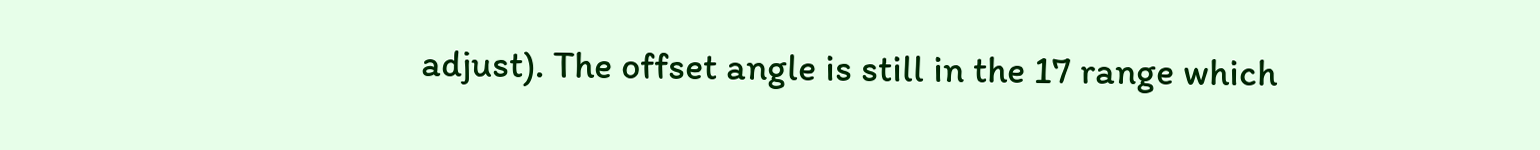adjust). The offset angle is still in the 17 range which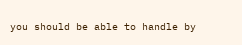you should be able to handle by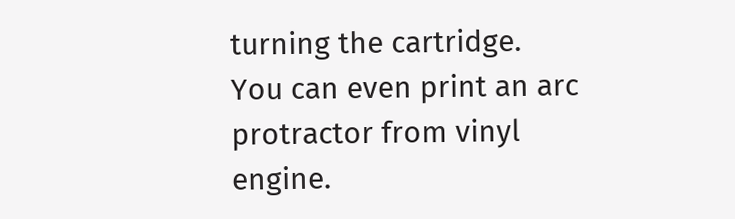turning the cartridge. You can even print an arc protractor from vinyl engine.